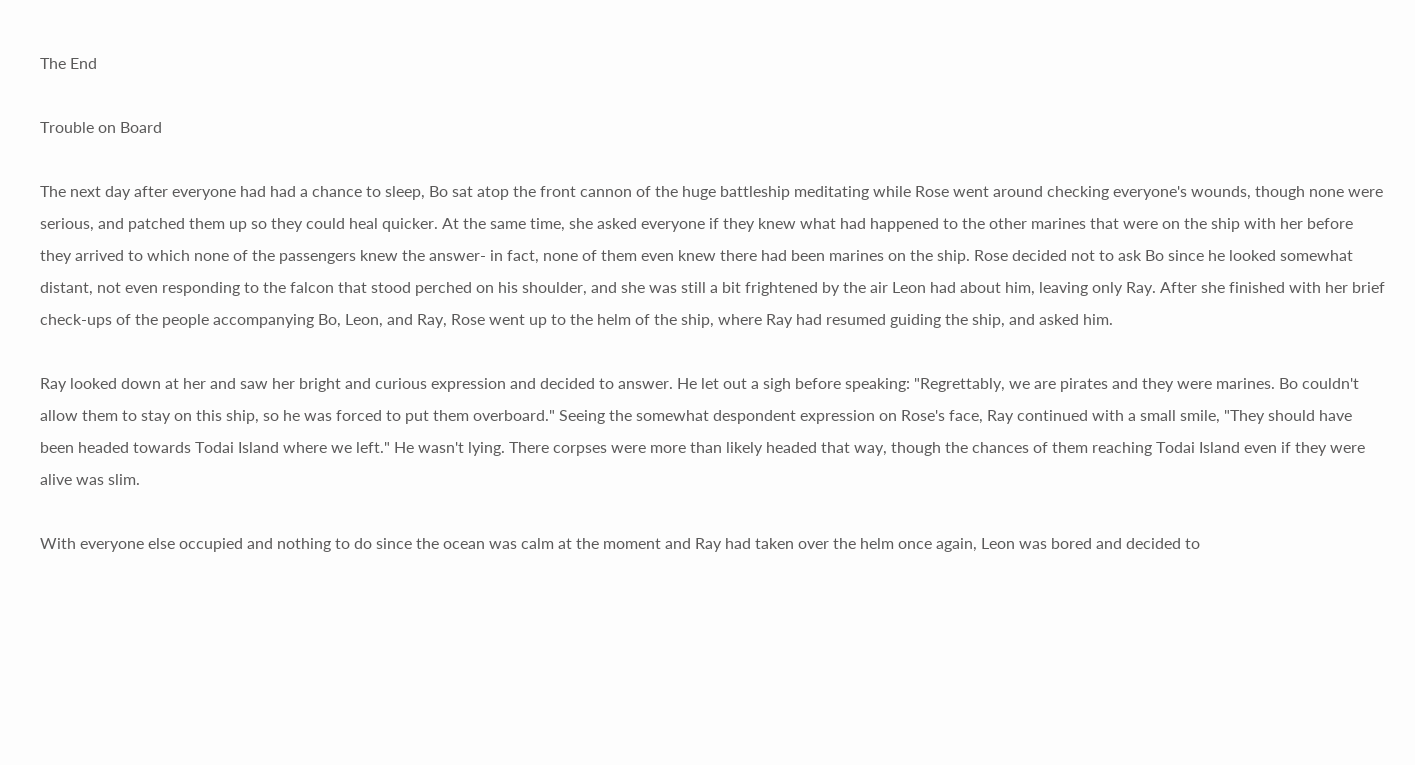The End

Trouble on Board

The next day after everyone had had a chance to sleep, Bo sat atop the front cannon of the huge battleship meditating while Rose went around checking everyone's wounds, though none were serious, and patched them up so they could heal quicker. At the same time, she asked everyone if they knew what had happened to the other marines that were on the ship with her before they arrived to which none of the passengers knew the answer- in fact, none of them even knew there had been marines on the ship. Rose decided not to ask Bo since he looked somewhat distant, not even responding to the falcon that stood perched on his shoulder, and she was still a bit frightened by the air Leon had about him, leaving only Ray. After she finished with her brief check-ups of the people accompanying Bo, Leon, and Ray, Rose went up to the helm of the ship, where Ray had resumed guiding the ship, and asked him.

Ray looked down at her and saw her bright and curious expression and decided to answer. He let out a sigh before speaking: "Regrettably, we are pirates and they were marines. Bo couldn't allow them to stay on this ship, so he was forced to put them overboard." Seeing the somewhat despondent expression on Rose's face, Ray continued with a small smile, "They should have been headed towards Todai Island where we left." He wasn't lying. There corpses were more than likely headed that way, though the chances of them reaching Todai Island even if they were alive was slim.

With everyone else occupied and nothing to do since the ocean was calm at the moment and Ray had taken over the helm once again, Leon was bored and decided to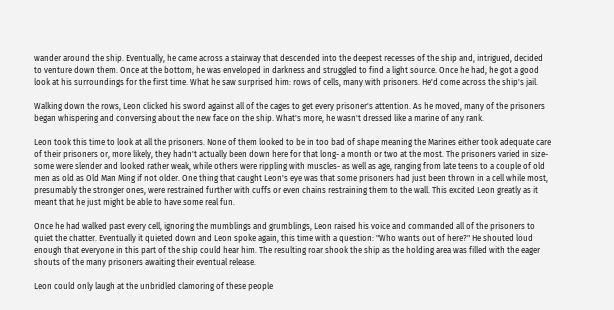wander around the ship. Eventually, he came across a stairway that descended into the deepest recesses of the ship and, intrigued, decided to venture down them. Once at the bottom, he was enveloped in darkness and struggled to find a light source. Once he had, he got a good look at his surroundings for the first time. What he saw surprised him: rows of cells, many with prisoners. He'd come across the ship's jail.

Walking down the rows, Leon clicked his sword against all of the cages to get every prisoner's attention. As he moved, many of the prisoners began whispering and conversing about the new face on the ship. What's more, he wasn't dressed like a marine of any rank.

Leon took this time to look at all the prisoners. None of them looked to be in too bad of shape meaning the Marines either took adequate care of their prisoners or, more likely, they hadn't actually been down here for that long- a month or two at the most. The prisoners varied in size- some were slender and looked rather weak, while others were rippling with muscles- as well as age, ranging from late teens to a couple of old men as old as Old Man Ming if not older. One thing that caught Leon's eye was that some prisoners had just been thrown in a cell while most, presumably the stronger ones, were restrained further with cuffs or even chains restraining them to the wall. This excited Leon greatly as it meant that he just might be able to have some real fun.

Once he had walked past every cell, ignoring the mumblings and grumblings, Leon raised his voice and commanded all of the prisoners to quiet the chatter. Eventually it quieted down and Leon spoke again, this time with a question: "Who wants out of here?" He shouted loud enough that everyone in this part of the ship could hear him. The resulting roar shook the ship as the holding area was filled with the eager shouts of the many prisoners awaiting their eventual release.

Leon could only laugh at the unbridled clamoring of these people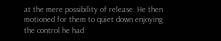at the mere possibility of release. He then motioned for them to quiet down enjoying the control he had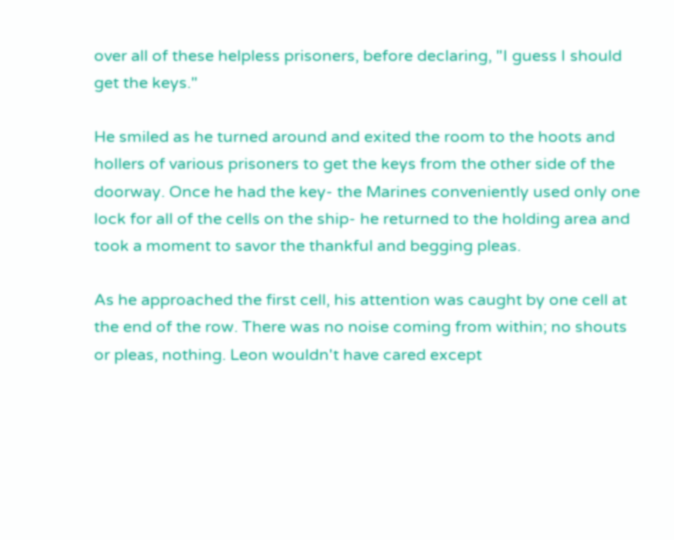over all of these helpless prisoners, before declaring, "I guess I should get the keys."

He smiled as he turned around and exited the room to the hoots and hollers of various prisoners to get the keys from the other side of the doorway. Once he had the key- the Marines conveniently used only one lock for all of the cells on the ship- he returned to the holding area and took a moment to savor the thankful and begging pleas.

As he approached the first cell, his attention was caught by one cell at the end of the row. There was no noise coming from within; no shouts or pleas, nothing. Leon wouldn't have cared except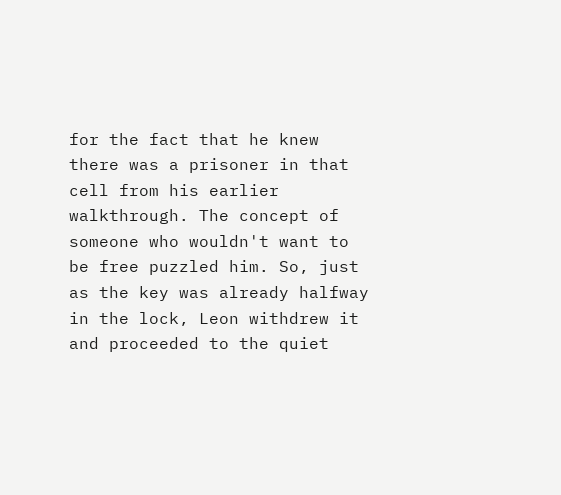for the fact that he knew there was a prisoner in that cell from his earlier walkthrough. The concept of someone who wouldn't want to be free puzzled him. So, just as the key was already halfway in the lock, Leon withdrew it and proceeded to the quiet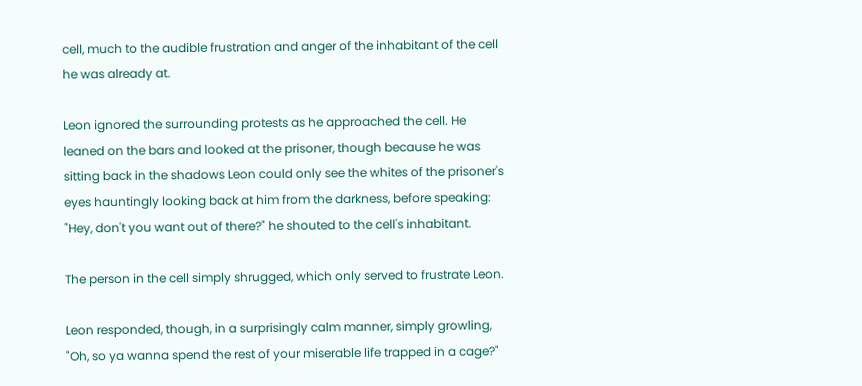cell, much to the audible frustration and anger of the inhabitant of the cell he was already at.

Leon ignored the surrounding protests as he approached the cell. He leaned on the bars and looked at the prisoner, though because he was sitting back in the shadows Leon could only see the whites of the prisoner's eyes hauntingly looking back at him from the darkness, before speaking: "Hey, don't you want out of there?" he shouted to the cell's inhabitant.

The person in the cell simply shrugged, which only served to frustrate Leon.

Leon responded, though, in a surprisingly calm manner, simply growling, "Oh, so ya wanna spend the rest of your miserable life trapped in a cage?"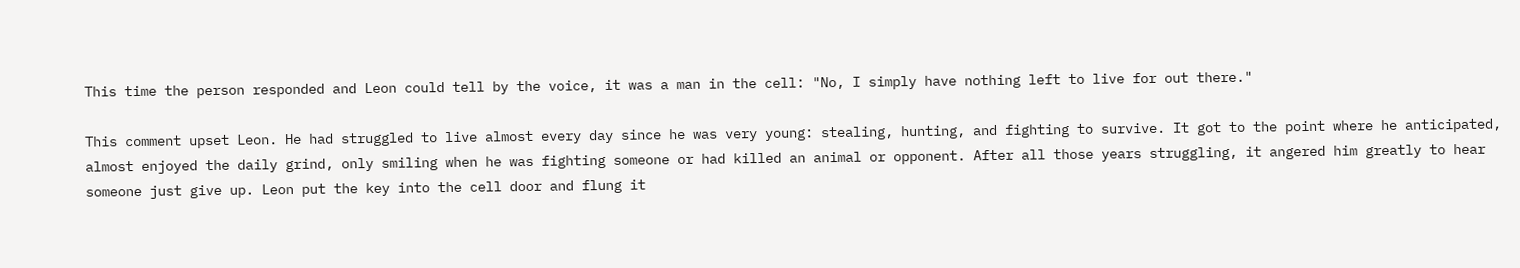This time the person responded and Leon could tell by the voice, it was a man in the cell: "No, I simply have nothing left to live for out there."

This comment upset Leon. He had struggled to live almost every day since he was very young: stealing, hunting, and fighting to survive. It got to the point where he anticipated, almost enjoyed the daily grind, only smiling when he was fighting someone or had killed an animal or opponent. After all those years struggling, it angered him greatly to hear someone just give up. Leon put the key into the cell door and flung it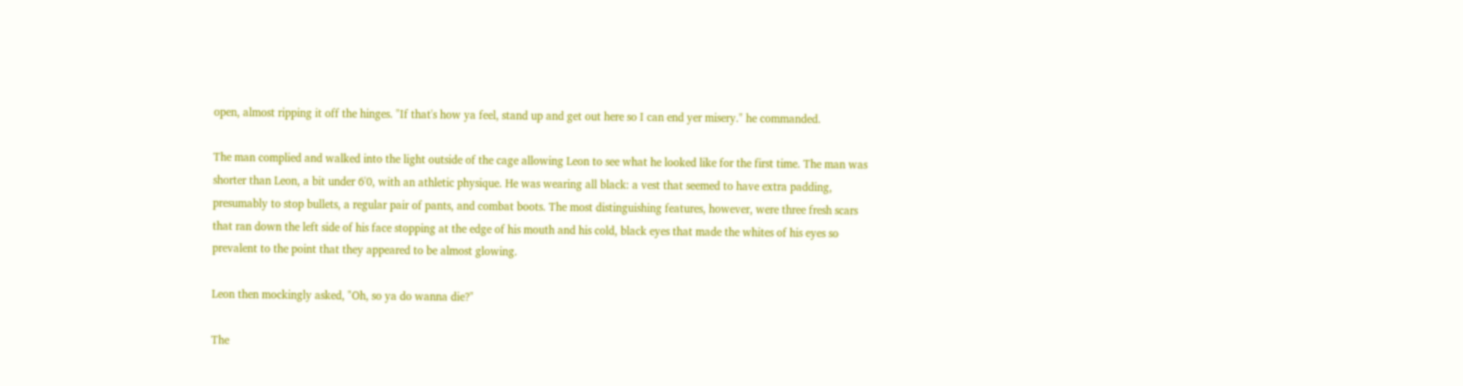open, almost ripping it off the hinges. "If that's how ya feel, stand up and get out here so I can end yer misery." he commanded.

The man complied and walked into the light outside of the cage allowing Leon to see what he looked like for the first time. The man was shorter than Leon, a bit under 6'0, with an athletic physique. He was wearing all black: a vest that seemed to have extra padding, presumably to stop bullets, a regular pair of pants, and combat boots. The most distinguishing features, however, were three fresh scars that ran down the left side of his face stopping at the edge of his mouth and his cold, black eyes that made the whites of his eyes so prevalent to the point that they appeared to be almost glowing.

Leon then mockingly asked, "Oh, so ya do wanna die?"

The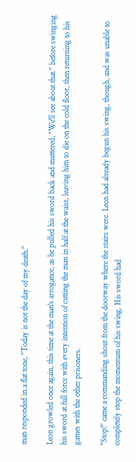man responded in a flat tone, "Today is not the day of my death."

Leon growled once again, this time at the man's arrogance, as he pulled his sword back and muttered, "We'll see about that." before swinging his sword at full force with every intention of cutting the man in half at the waist, leaving him to die on the cold floor, then returning to his games with the other prisoners.

"Stop!" came a commanding shout from the doorway where the stairs were. Leon had already begun his swing, though, and was unable to completely stop the momentum of his swing. His sword had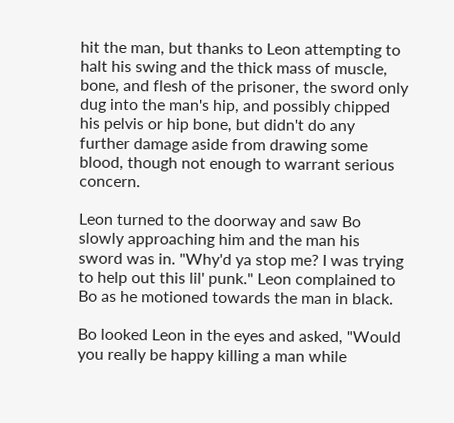hit the man, but thanks to Leon attempting to halt his swing and the thick mass of muscle, bone, and flesh of the prisoner, the sword only dug into the man's hip, and possibly chipped his pelvis or hip bone, but didn't do any further damage aside from drawing some blood, though not enough to warrant serious concern.

Leon turned to the doorway and saw Bo slowly approaching him and the man his sword was in. "Why'd ya stop me? I was trying to help out this lil' punk." Leon complained to Bo as he motioned towards the man in black.

Bo looked Leon in the eyes and asked, "Would you really be happy killing a man while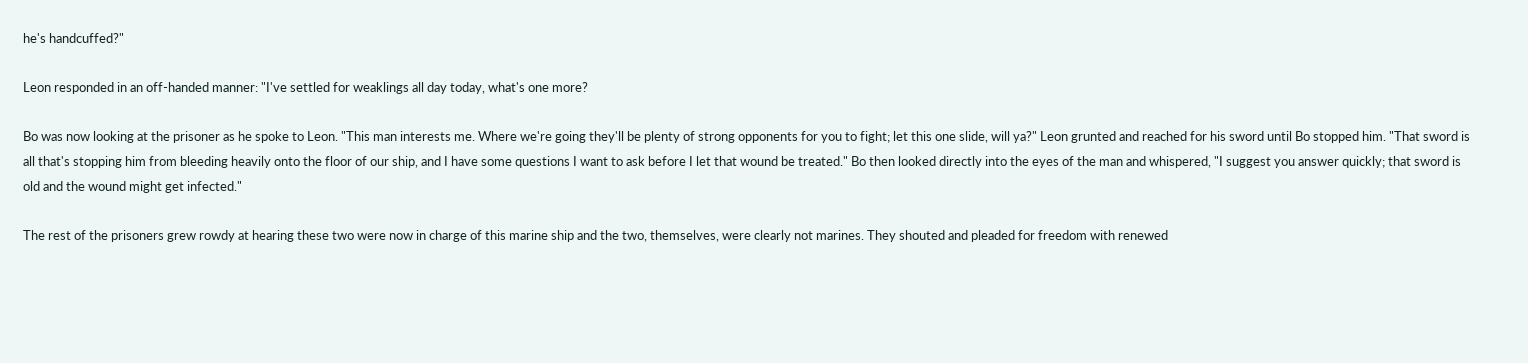he's handcuffed?"

Leon responded in an off-handed manner: "I've settled for weaklings all day today, what's one more?

Bo was now looking at the prisoner as he spoke to Leon. "This man interests me. Where we're going they'll be plenty of strong opponents for you to fight; let this one slide, will ya?" Leon grunted and reached for his sword until Bo stopped him. "That sword is all that's stopping him from bleeding heavily onto the floor of our ship, and I have some questions I want to ask before I let that wound be treated." Bo then looked directly into the eyes of the man and whispered, "I suggest you answer quickly; that sword is old and the wound might get infected."

The rest of the prisoners grew rowdy at hearing these two were now in charge of this marine ship and the two, themselves, were clearly not marines. They shouted and pleaded for freedom with renewed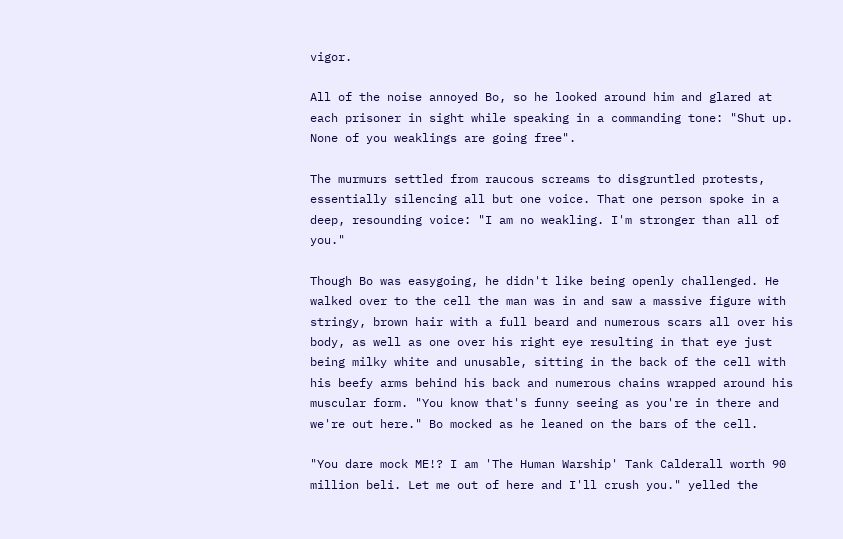vigor.

All of the noise annoyed Bo, so he looked around him and glared at each prisoner in sight while speaking in a commanding tone: "Shut up. None of you weaklings are going free".

The murmurs settled from raucous screams to disgruntled protests, essentially silencing all but one voice. That one person spoke in a deep, resounding voice: "I am no weakling. I'm stronger than all of you."

Though Bo was easygoing, he didn't like being openly challenged. He walked over to the cell the man was in and saw a massive figure with stringy, brown hair with a full beard and numerous scars all over his body, as well as one over his right eye resulting in that eye just being milky white and unusable, sitting in the back of the cell with his beefy arms behind his back and numerous chains wrapped around his muscular form. "You know that's funny seeing as you're in there and we're out here." Bo mocked as he leaned on the bars of the cell.

"You dare mock ME!? I am 'The Human Warship' Tank Calderall worth 90 million beli. Let me out of here and I'll crush you." yelled the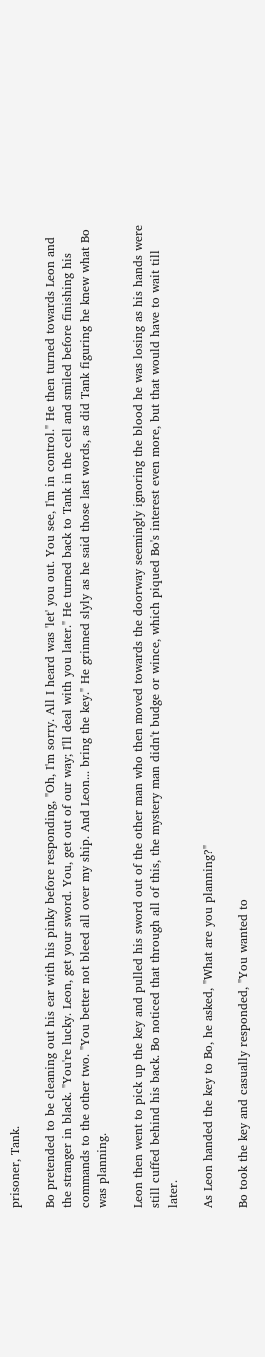prisoner, Tank.

Bo pretended to be cleaning out his ear with his pinky before responding, "Oh, I'm sorry. All I heard was 'let' you out. You see, I'm in control." He then turned towards Leon and the stranger in black. "You're lucky. Leon, get your sword. You, get out of our way; I'll deal with you later." He turned back to Tank in the cell and smiled before finishing his commands to the other two. "You better not bleed all over my ship. And Leon... bring the key." He grinned slyly as he said those last words, as did Tank figuring he knew what Bo was planning.

Leon then went to pick up the key and pulled his sword out of the other man who then moved towards the doorway seemingly ignoring the blood he was losing as his hands were still cuffed behind his back. Bo noticed that through all of this, the mystery man didn't budge or wince, which piqued Bo's interest even more, but that would have to wait till later.

As Leon handed the key to Bo, he asked, "What are you planning?"

Bo took the key and casually responded, "You wanted to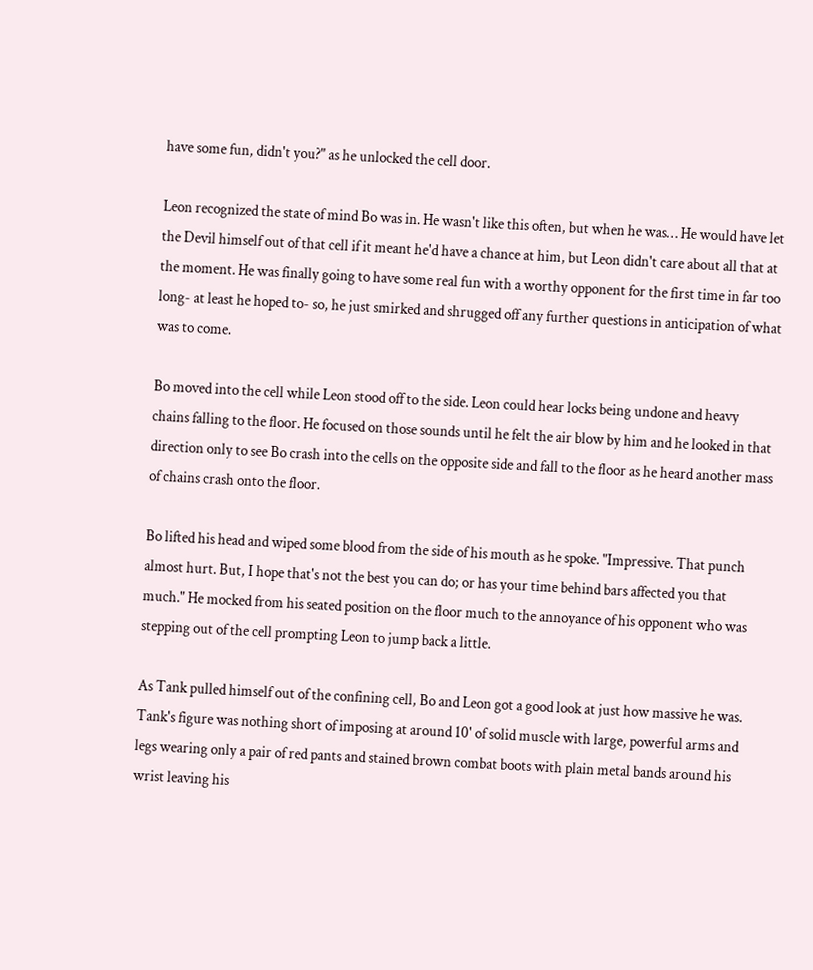have some fun, didn't you?" as he unlocked the cell door.

Leon recognized the state of mind Bo was in. He wasn't like this often, but when he was… He would have let the Devil himself out of that cell if it meant he'd have a chance at him, but Leon didn't care about all that at the moment. He was finally going to have some real fun with a worthy opponent for the first time in far too long- at least he hoped to- so, he just smirked and shrugged off any further questions in anticipation of what was to come.

Bo moved into the cell while Leon stood off to the side. Leon could hear locks being undone and heavy chains falling to the floor. He focused on those sounds until he felt the air blow by him and he looked in that direction only to see Bo crash into the cells on the opposite side and fall to the floor as he heard another mass of chains crash onto the floor.

Bo lifted his head and wiped some blood from the side of his mouth as he spoke. "Impressive. That punch almost hurt. But, I hope that's not the best you can do; or has your time behind bars affected you that much." He mocked from his seated position on the floor much to the annoyance of his opponent who was stepping out of the cell prompting Leon to jump back a little.

As Tank pulled himself out of the confining cell, Bo and Leon got a good look at just how massive he was. Tank's figure was nothing short of imposing at around 10' of solid muscle with large, powerful arms and legs wearing only a pair of red pants and stained brown combat boots with plain metal bands around his wrist leaving his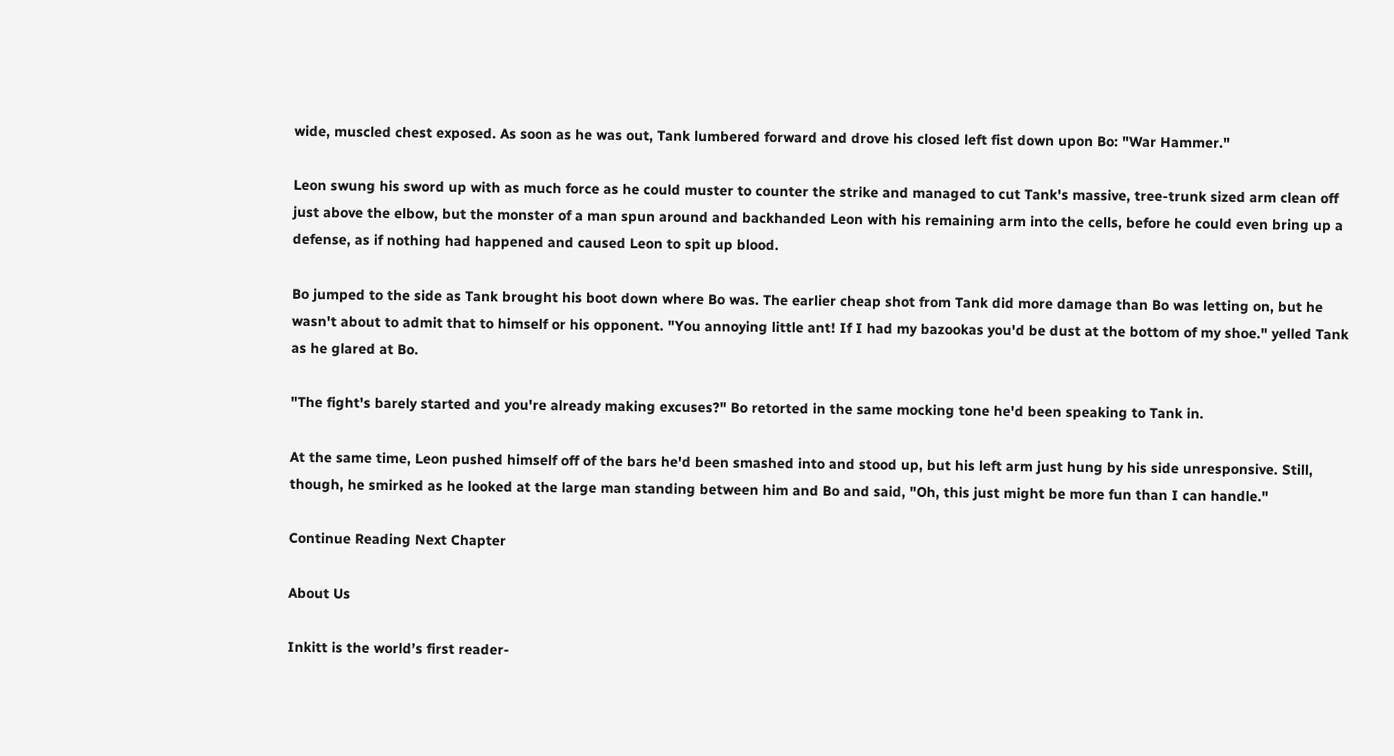wide, muscled chest exposed. As soon as he was out, Tank lumbered forward and drove his closed left fist down upon Bo: "War Hammer."

Leon swung his sword up with as much force as he could muster to counter the strike and managed to cut Tank's massive, tree-trunk sized arm clean off just above the elbow, but the monster of a man spun around and backhanded Leon with his remaining arm into the cells, before he could even bring up a defense, as if nothing had happened and caused Leon to spit up blood.

Bo jumped to the side as Tank brought his boot down where Bo was. The earlier cheap shot from Tank did more damage than Bo was letting on, but he wasn't about to admit that to himself or his opponent. "You annoying little ant! If I had my bazookas you'd be dust at the bottom of my shoe." yelled Tank as he glared at Bo.

"The fight's barely started and you're already making excuses?" Bo retorted in the same mocking tone he'd been speaking to Tank in.

At the same time, Leon pushed himself off of the bars he'd been smashed into and stood up, but his left arm just hung by his side unresponsive. Still, though, he smirked as he looked at the large man standing between him and Bo and said, "Oh, this just might be more fun than I can handle."

Continue Reading Next Chapter

About Us

Inkitt is the world’s first reader-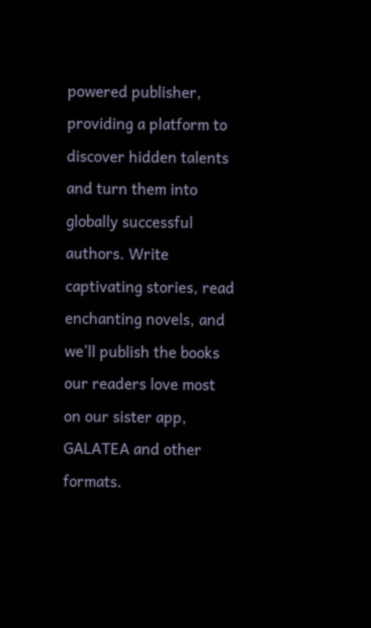powered publisher, providing a platform to discover hidden talents and turn them into globally successful authors. Write captivating stories, read enchanting novels, and we’ll publish the books our readers love most on our sister app, GALATEA and other formats.